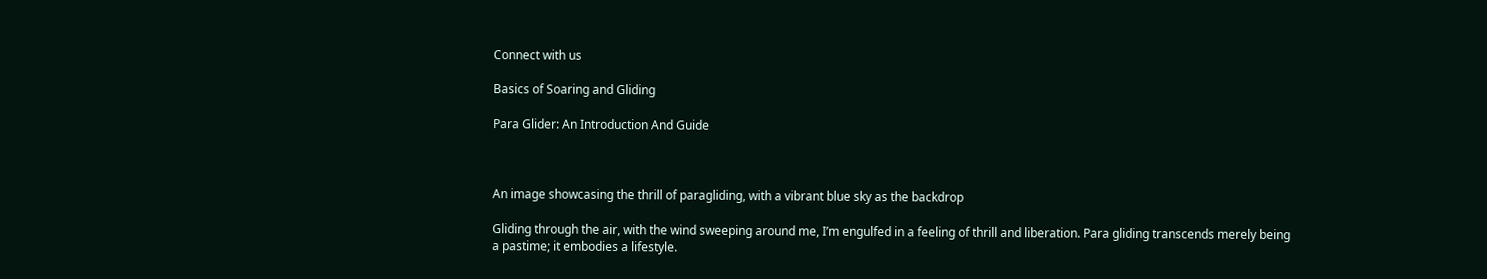Connect with us

Basics of Soaring and Gliding

Para Glider: An Introduction And Guide



An image showcasing the thrill of paragliding, with a vibrant blue sky as the backdrop

Gliding through the air, with the wind sweeping around me, I’m engulfed in a feeling of thrill and liberation. Para gliding transcends merely being a pastime; it embodies a lifestyle.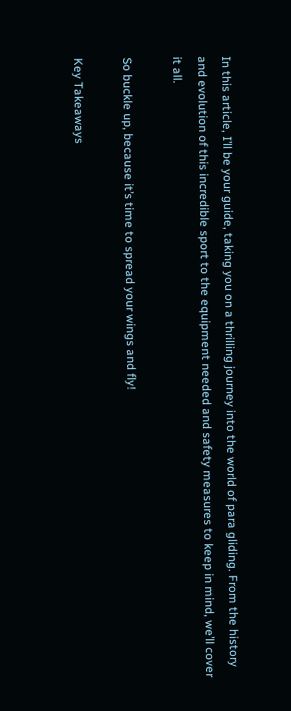In this article, I’ll be your guide, taking you on a thrilling journey into the world of para gliding. From the history and evolution of this incredible sport to the equipment needed and safety measures to keep in mind, we’ll cover it all.

So buckle up, because it’s time to spread your wings and fly!

Key Takeaways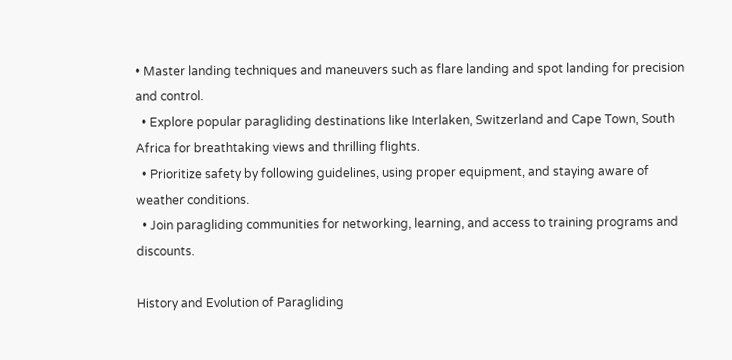• Master landing techniques and maneuvers such as flare landing and spot landing for precision and control.
  • Explore popular paragliding destinations like Interlaken, Switzerland and Cape Town, South Africa for breathtaking views and thrilling flights.
  • Prioritize safety by following guidelines, using proper equipment, and staying aware of weather conditions.
  • Join paragliding communities for networking, learning, and access to training programs and discounts.

History and Evolution of Paragliding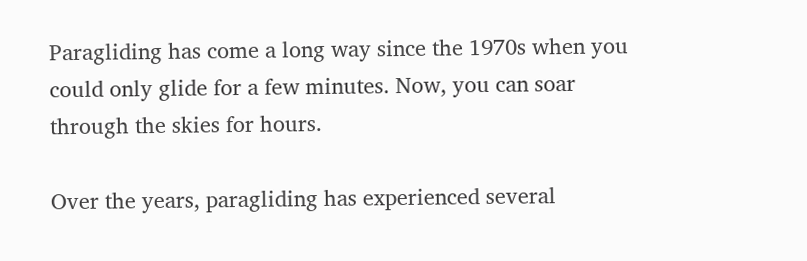Paragliding has come a long way since the 1970s when you could only glide for a few minutes. Now, you can soar through the skies for hours.

Over the years, paragliding has experienced several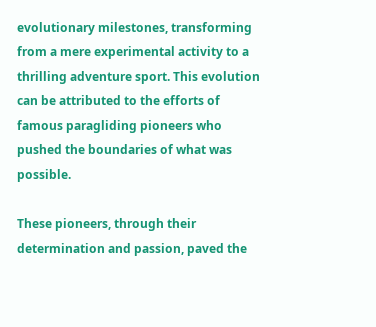evolutionary milestones, transforming from a mere experimental activity to a thrilling adventure sport. This evolution can be attributed to the efforts of famous paragliding pioneers who pushed the boundaries of what was possible.

These pioneers, through their determination and passion, paved the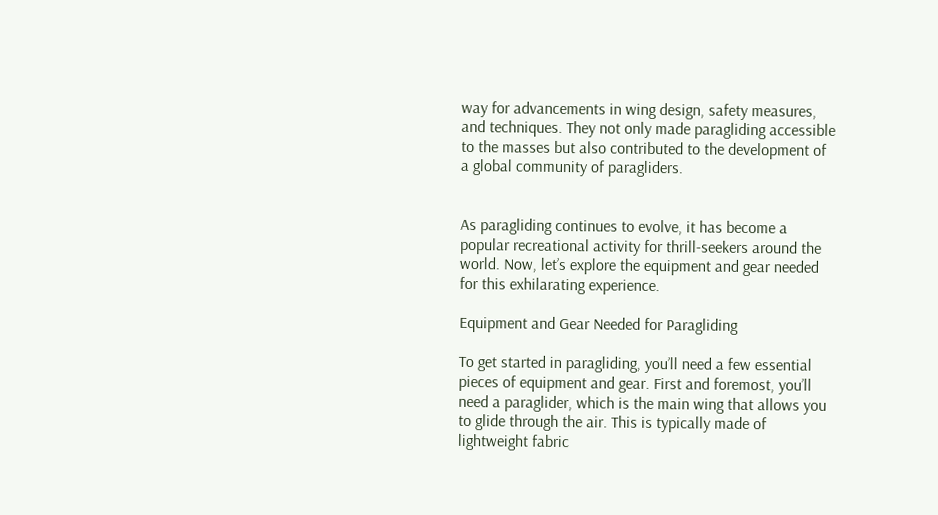way for advancements in wing design, safety measures, and techniques. They not only made paragliding accessible to the masses but also contributed to the development of a global community of paragliders.


As paragliding continues to evolve, it has become a popular recreational activity for thrill-seekers around the world. Now, let’s explore the equipment and gear needed for this exhilarating experience.

Equipment and Gear Needed for Paragliding

To get started in paragliding, you’ll need a few essential pieces of equipment and gear. First and foremost, you’ll need a paraglider, which is the main wing that allows you to glide through the air. This is typically made of lightweight fabric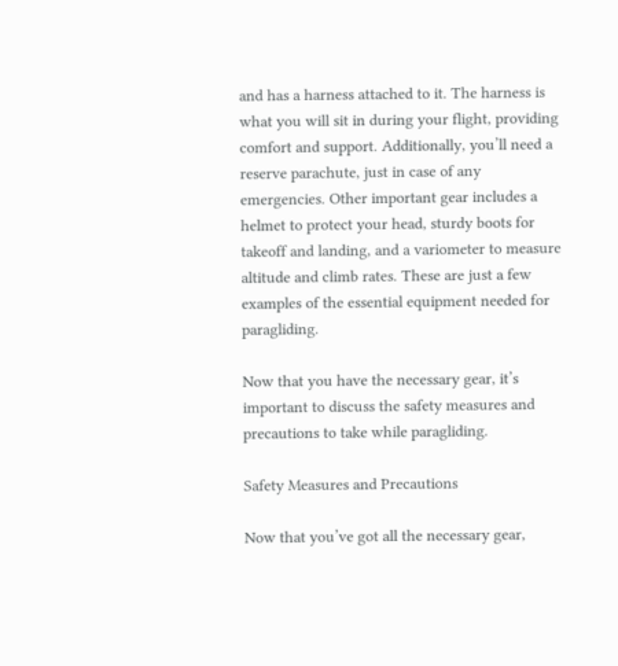and has a harness attached to it. The harness is what you will sit in during your flight, providing comfort and support. Additionally, you’ll need a reserve parachute, just in case of any emergencies. Other important gear includes a helmet to protect your head, sturdy boots for takeoff and landing, and a variometer to measure altitude and climb rates. These are just a few examples of the essential equipment needed for paragliding.

Now that you have the necessary gear, it’s important to discuss the safety measures and precautions to take while paragliding.

Safety Measures and Precautions

Now that you’ve got all the necessary gear,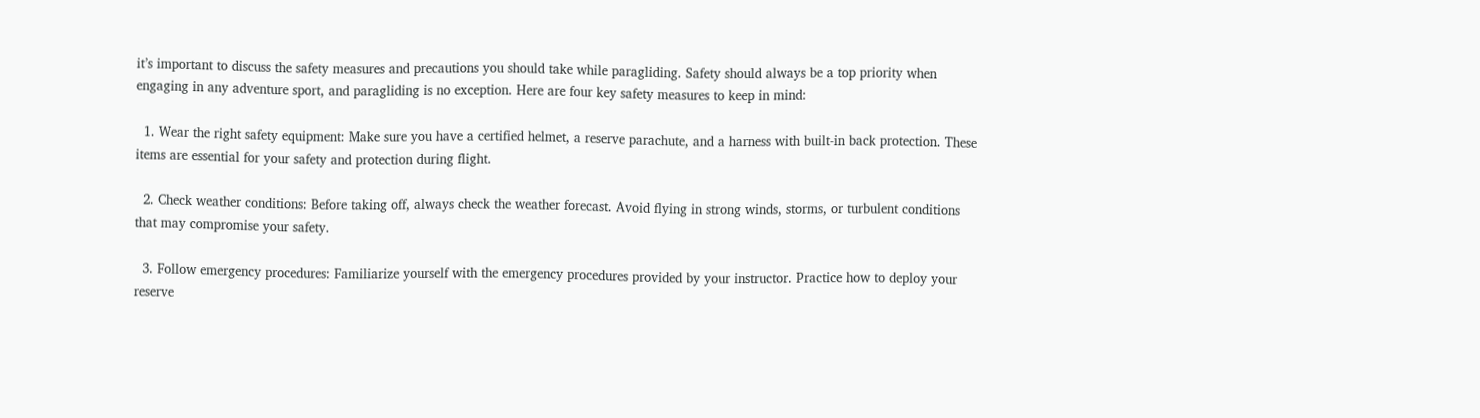it’s important to discuss the safety measures and precautions you should take while paragliding. Safety should always be a top priority when engaging in any adventure sport, and paragliding is no exception. Here are four key safety measures to keep in mind:

  1. Wear the right safety equipment: Make sure you have a certified helmet, a reserve parachute, and a harness with built-in back protection. These items are essential for your safety and protection during flight.

  2. Check weather conditions: Before taking off, always check the weather forecast. Avoid flying in strong winds, storms, or turbulent conditions that may compromise your safety.

  3. Follow emergency procedures: Familiarize yourself with the emergency procedures provided by your instructor. Practice how to deploy your reserve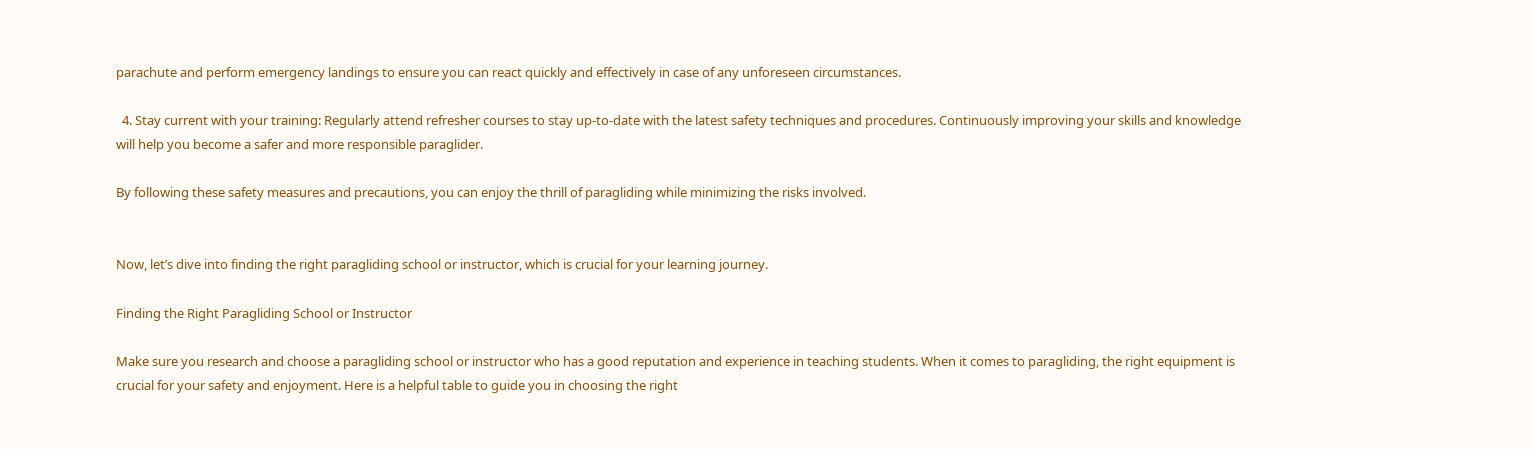parachute and perform emergency landings to ensure you can react quickly and effectively in case of any unforeseen circumstances.

  4. Stay current with your training: Regularly attend refresher courses to stay up-to-date with the latest safety techniques and procedures. Continuously improving your skills and knowledge will help you become a safer and more responsible paraglider.

By following these safety measures and precautions, you can enjoy the thrill of paragliding while minimizing the risks involved.


Now, let’s dive into finding the right paragliding school or instructor, which is crucial for your learning journey.

Finding the Right Paragliding School or Instructor

Make sure you research and choose a paragliding school or instructor who has a good reputation and experience in teaching students. When it comes to paragliding, the right equipment is crucial for your safety and enjoyment. Here is a helpful table to guide you in choosing the right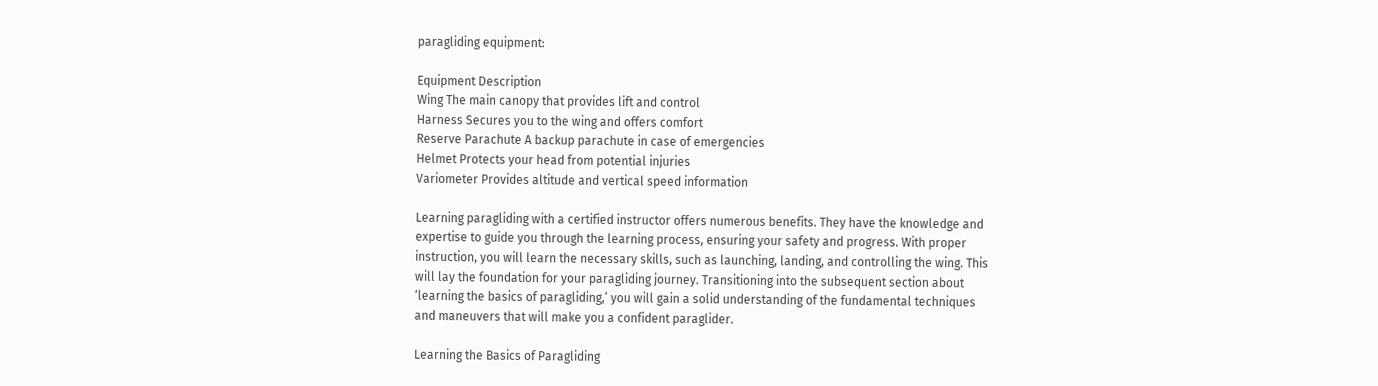paragliding equipment:

Equipment Description
Wing The main canopy that provides lift and control
Harness Secures you to the wing and offers comfort
Reserve Parachute A backup parachute in case of emergencies
Helmet Protects your head from potential injuries
Variometer Provides altitude and vertical speed information

Learning paragliding with a certified instructor offers numerous benefits. They have the knowledge and expertise to guide you through the learning process, ensuring your safety and progress. With proper instruction, you will learn the necessary skills, such as launching, landing, and controlling the wing. This will lay the foundation for your paragliding journey. Transitioning into the subsequent section about ‘learning the basics of paragliding,’ you will gain a solid understanding of the fundamental techniques and maneuvers that will make you a confident paraglider.

Learning the Basics of Paragliding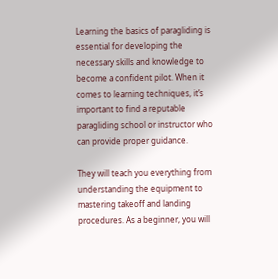Learning the basics of paragliding is essential for developing the necessary skills and knowledge to become a confident pilot. When it comes to learning techniques, it’s important to find a reputable paragliding school or instructor who can provide proper guidance.

They will teach you everything from understanding the equipment to mastering takeoff and landing procedures. As a beginner, you will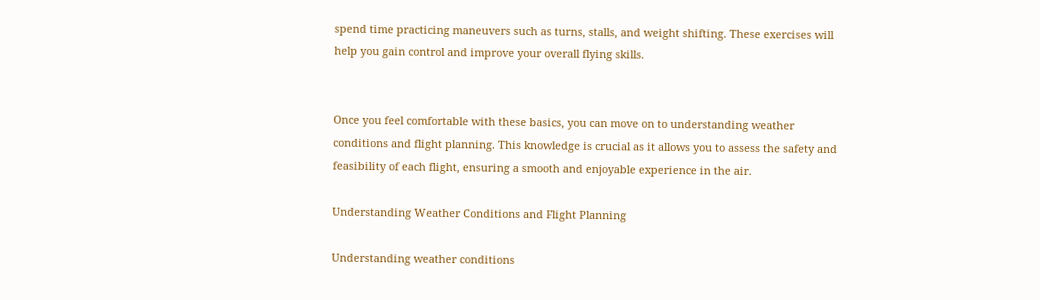spend time practicing maneuvers such as turns, stalls, and weight shifting. These exercises will help you gain control and improve your overall flying skills.


Once you feel comfortable with these basics, you can move on to understanding weather conditions and flight planning. This knowledge is crucial as it allows you to assess the safety and feasibility of each flight, ensuring a smooth and enjoyable experience in the air.

Understanding Weather Conditions and Flight Planning

Understanding weather conditions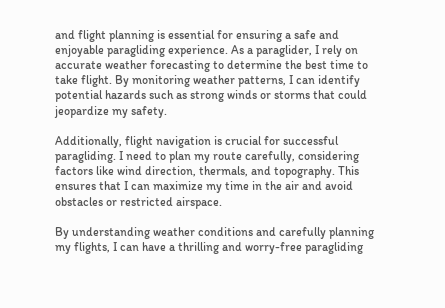and flight planning is essential for ensuring a safe and enjoyable paragliding experience. As a paraglider, I rely on accurate weather forecasting to determine the best time to take flight. By monitoring weather patterns, I can identify potential hazards such as strong winds or storms that could jeopardize my safety.

Additionally, flight navigation is crucial for successful paragliding. I need to plan my route carefully, considering factors like wind direction, thermals, and topography. This ensures that I can maximize my time in the air and avoid obstacles or restricted airspace.

By understanding weather conditions and carefully planning my flights, I can have a thrilling and worry-free paragliding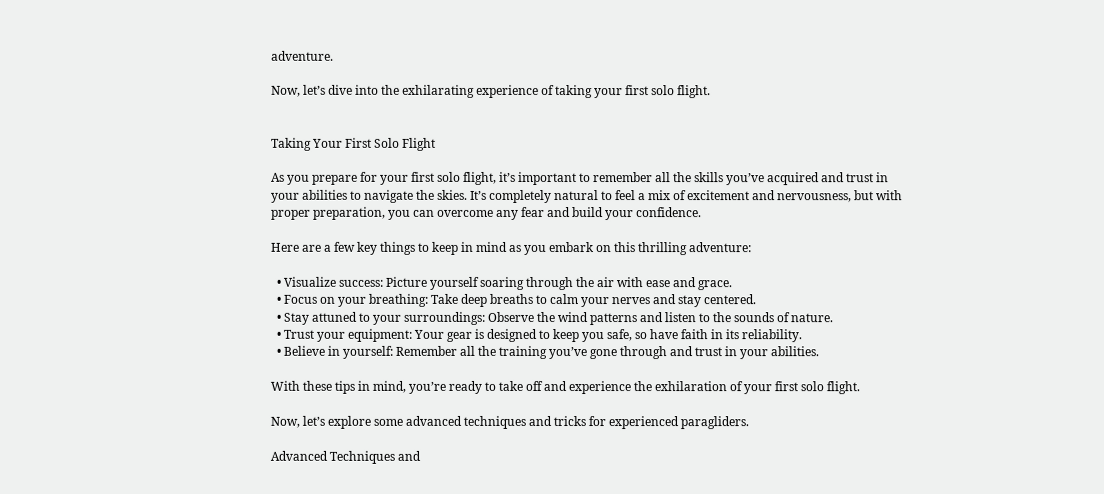adventure.

Now, let’s dive into the exhilarating experience of taking your first solo flight.


Taking Your First Solo Flight

As you prepare for your first solo flight, it’s important to remember all the skills you’ve acquired and trust in your abilities to navigate the skies. It’s completely natural to feel a mix of excitement and nervousness, but with proper preparation, you can overcome any fear and build your confidence.

Here are a few key things to keep in mind as you embark on this thrilling adventure:

  • Visualize success: Picture yourself soaring through the air with ease and grace.
  • Focus on your breathing: Take deep breaths to calm your nerves and stay centered.
  • Stay attuned to your surroundings: Observe the wind patterns and listen to the sounds of nature.
  • Trust your equipment: Your gear is designed to keep you safe, so have faith in its reliability.
  • Believe in yourself: Remember all the training you’ve gone through and trust in your abilities.

With these tips in mind, you’re ready to take off and experience the exhilaration of your first solo flight.

Now, let’s explore some advanced techniques and tricks for experienced paragliders.

Advanced Techniques and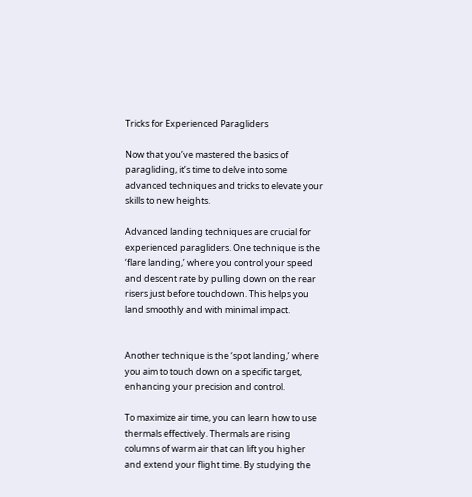Tricks for Experienced Paragliders

Now that you’ve mastered the basics of paragliding, it’s time to delve into some advanced techniques and tricks to elevate your skills to new heights.

Advanced landing techniques are crucial for experienced paragliders. One technique is the ‘flare landing,’ where you control your speed and descent rate by pulling down on the rear risers just before touchdown. This helps you land smoothly and with minimal impact.


Another technique is the ‘spot landing,’ where you aim to touch down on a specific target, enhancing your precision and control.

To maximize air time, you can learn how to use thermals effectively. Thermals are rising columns of warm air that can lift you higher and extend your flight time. By studying the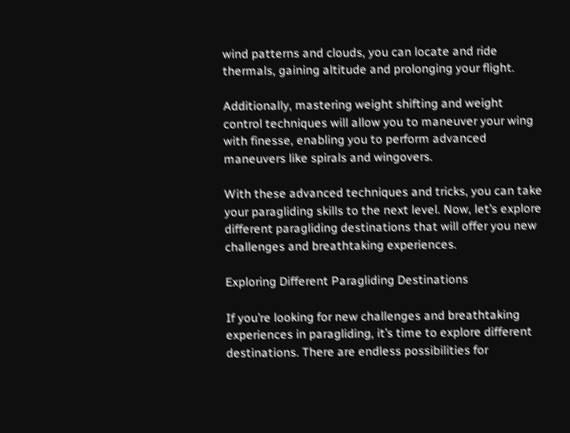wind patterns and clouds, you can locate and ride thermals, gaining altitude and prolonging your flight.

Additionally, mastering weight shifting and weight control techniques will allow you to maneuver your wing with finesse, enabling you to perform advanced maneuvers like spirals and wingovers.

With these advanced techniques and tricks, you can take your paragliding skills to the next level. Now, let’s explore different paragliding destinations that will offer you new challenges and breathtaking experiences.

Exploring Different Paragliding Destinations

If you’re looking for new challenges and breathtaking experiences in paragliding, it’s time to explore different destinations. There are endless possibilities for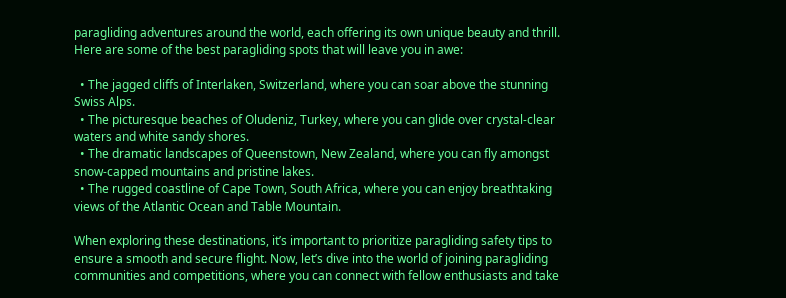paragliding adventures around the world, each offering its own unique beauty and thrill. Here are some of the best paragliding spots that will leave you in awe:

  • The jagged cliffs of Interlaken, Switzerland, where you can soar above the stunning Swiss Alps.
  • The picturesque beaches of Oludeniz, Turkey, where you can glide over crystal-clear waters and white sandy shores.
  • The dramatic landscapes of Queenstown, New Zealand, where you can fly amongst snow-capped mountains and pristine lakes.
  • The rugged coastline of Cape Town, South Africa, where you can enjoy breathtaking views of the Atlantic Ocean and Table Mountain.

When exploring these destinations, it’s important to prioritize paragliding safety tips to ensure a smooth and secure flight. Now, let’s dive into the world of joining paragliding communities and competitions, where you can connect with fellow enthusiasts and take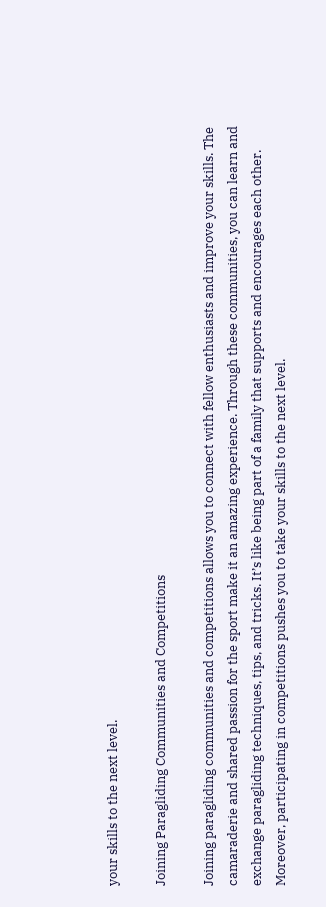your skills to the next level.

Joining Paragliding Communities and Competitions

Joining paragliding communities and competitions allows you to connect with fellow enthusiasts and improve your skills. The camaraderie and shared passion for the sport make it an amazing experience. Through these communities, you can learn and exchange paragliding techniques, tips, and tricks. It’s like being part of a family that supports and encourages each other. Moreover, participating in competitions pushes you to take your skills to the next level.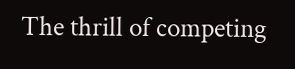The thrill of competing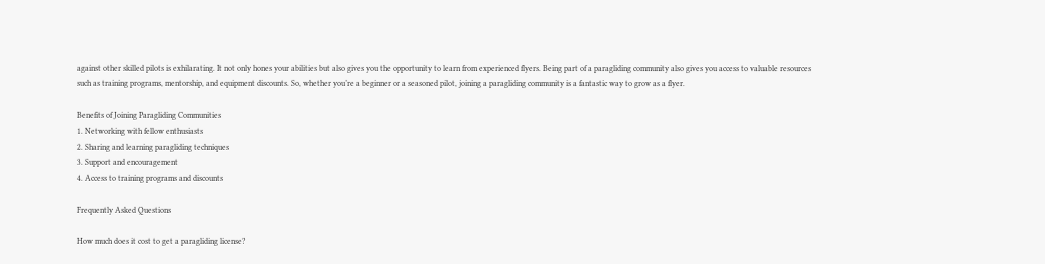against other skilled pilots is exhilarating. It not only hones your abilities but also gives you the opportunity to learn from experienced flyers. Being part of a paragliding community also gives you access to valuable resources such as training programs, mentorship, and equipment discounts. So, whether you’re a beginner or a seasoned pilot, joining a paragliding community is a fantastic way to grow as a flyer.

Benefits of Joining Paragliding Communities
1. Networking with fellow enthusiasts
2. Sharing and learning paragliding techniques
3. Support and encouragement
4. Access to training programs and discounts

Frequently Asked Questions

How much does it cost to get a paragliding license?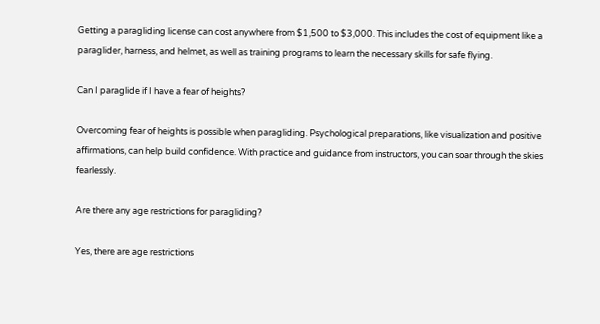Getting a paragliding license can cost anywhere from $1,500 to $3,000. This includes the cost of equipment like a paraglider, harness, and helmet, as well as training programs to learn the necessary skills for safe flying.

Can I paraglide if I have a fear of heights?

Overcoming fear of heights is possible when paragliding. Psychological preparations, like visualization and positive affirmations, can help build confidence. With practice and guidance from instructors, you can soar through the skies fearlessly.

Are there any age restrictions for paragliding?

Yes, there are age restrictions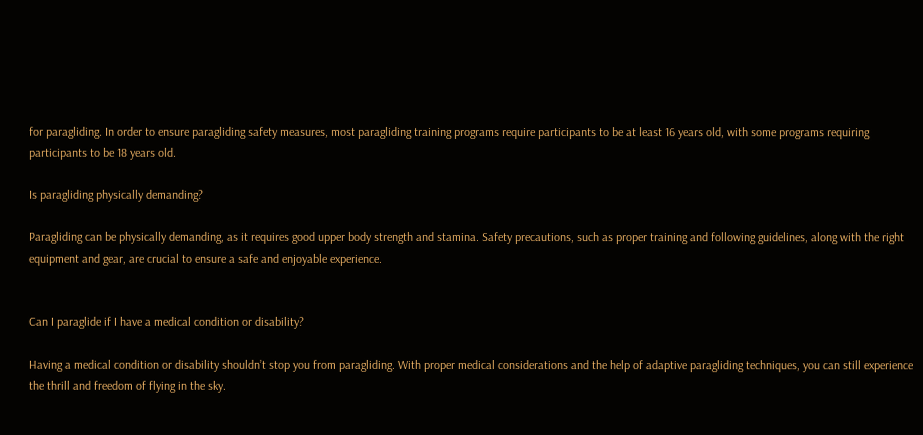for paragliding. In order to ensure paragliding safety measures, most paragliding training programs require participants to be at least 16 years old, with some programs requiring participants to be 18 years old.

Is paragliding physically demanding?

Paragliding can be physically demanding, as it requires good upper body strength and stamina. Safety precautions, such as proper training and following guidelines, along with the right equipment and gear, are crucial to ensure a safe and enjoyable experience.


Can I paraglide if I have a medical condition or disability?

Having a medical condition or disability shouldn’t stop you from paragliding. With proper medical considerations and the help of adaptive paragliding techniques, you can still experience the thrill and freedom of flying in the sky.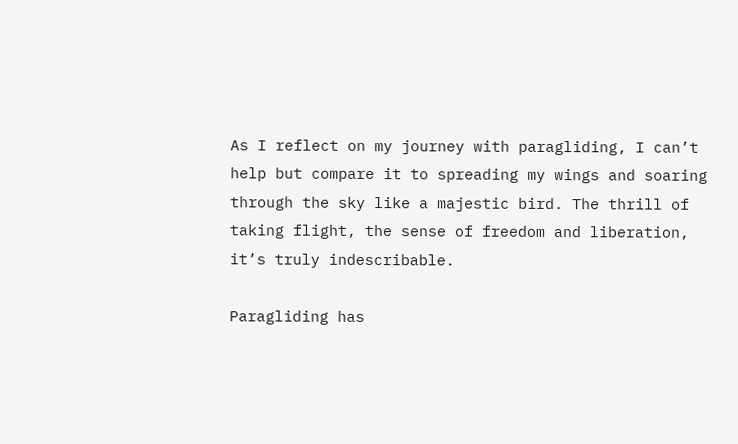As I reflect on my journey with paragliding, I can’t help but compare it to spreading my wings and soaring through the sky like a majestic bird. The thrill of taking flight, the sense of freedom and liberation, it’s truly indescribable.

Paragliding has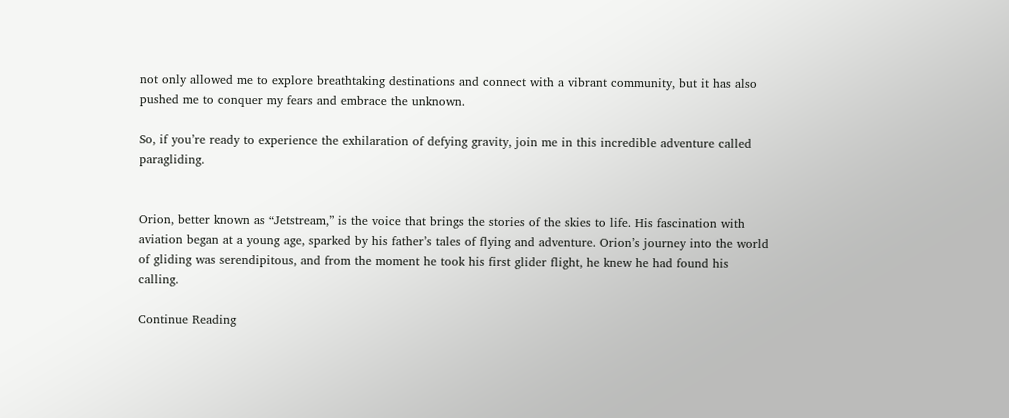not only allowed me to explore breathtaking destinations and connect with a vibrant community, but it has also pushed me to conquer my fears and embrace the unknown.

So, if you’re ready to experience the exhilaration of defying gravity, join me in this incredible adventure called paragliding.


Orion, better known as “Jetstream,” is the voice that brings the stories of the skies to life. His fascination with aviation began at a young age, sparked by his father’s tales of flying and adventure. Orion’s journey into the world of gliding was serendipitous, and from the moment he took his first glider flight, he knew he had found his calling.

Continue Reading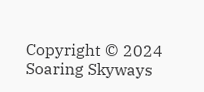Copyright © 2024 Soaring Skyways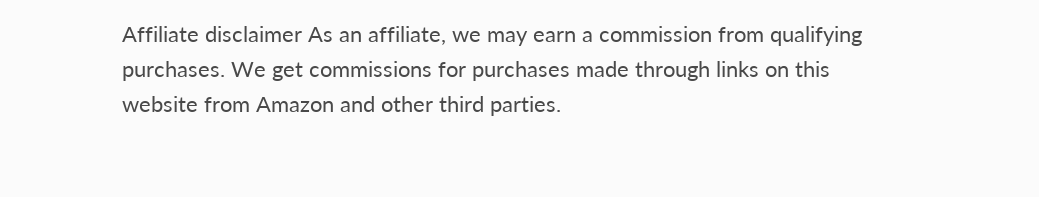Affiliate disclaimer As an affiliate, we may earn a commission from qualifying purchases. We get commissions for purchases made through links on this website from Amazon and other third parties.